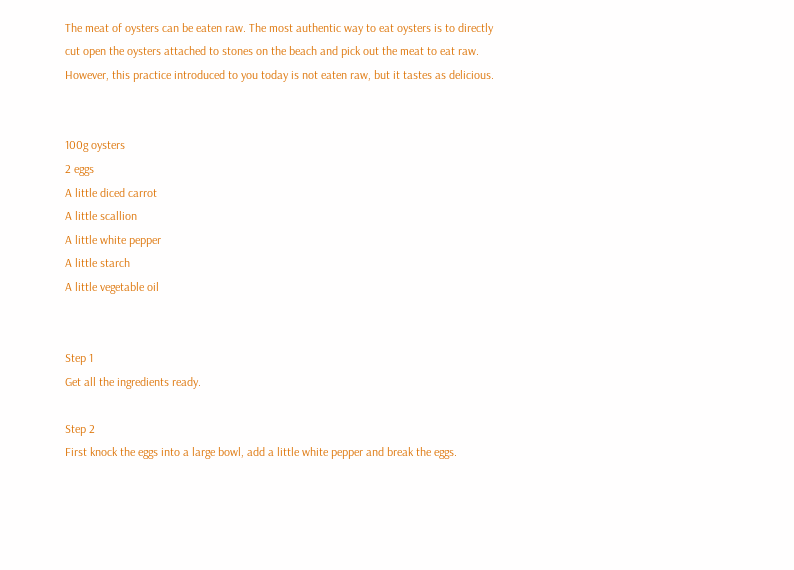The meat of oysters can be eaten raw. The most authentic way to eat oysters is to directly cut open the oysters attached to stones on the beach and pick out the meat to eat raw. However, this practice introduced to you today is not eaten raw, but it tastes as delicious.


100g oysters
2 eggs
A little diced carrot
A little scallion
A little white pepper
A little starch
A little vegetable oil


Step 1
Get all the ingredients ready.

Step 2
First knock the eggs into a large bowl, add a little white pepper and break the eggs.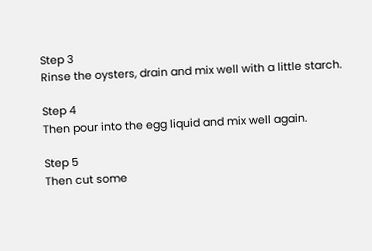Step 3
Rinse the oysters, drain and mix well with a little starch.

Step 4
Then pour into the egg liquid and mix well again.

Step 5
Then cut some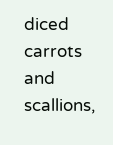diced carrots and scallions,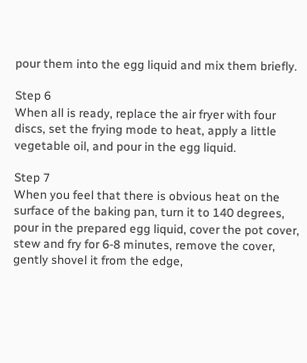pour them into the egg liquid and mix them briefly.

Step 6
When all is ready, replace the air fryer with four discs, set the frying mode to heat, apply a little vegetable oil, and pour in the egg liquid.

Step 7
When you feel that there is obvious heat on the surface of the baking pan, turn it to 140 degrees, pour in the prepared egg liquid, cover the pot cover, stew and fry for 6-8 minutes, remove the cover, gently shovel it from the edge,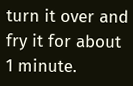turn it over and fry it for about 1 minute.